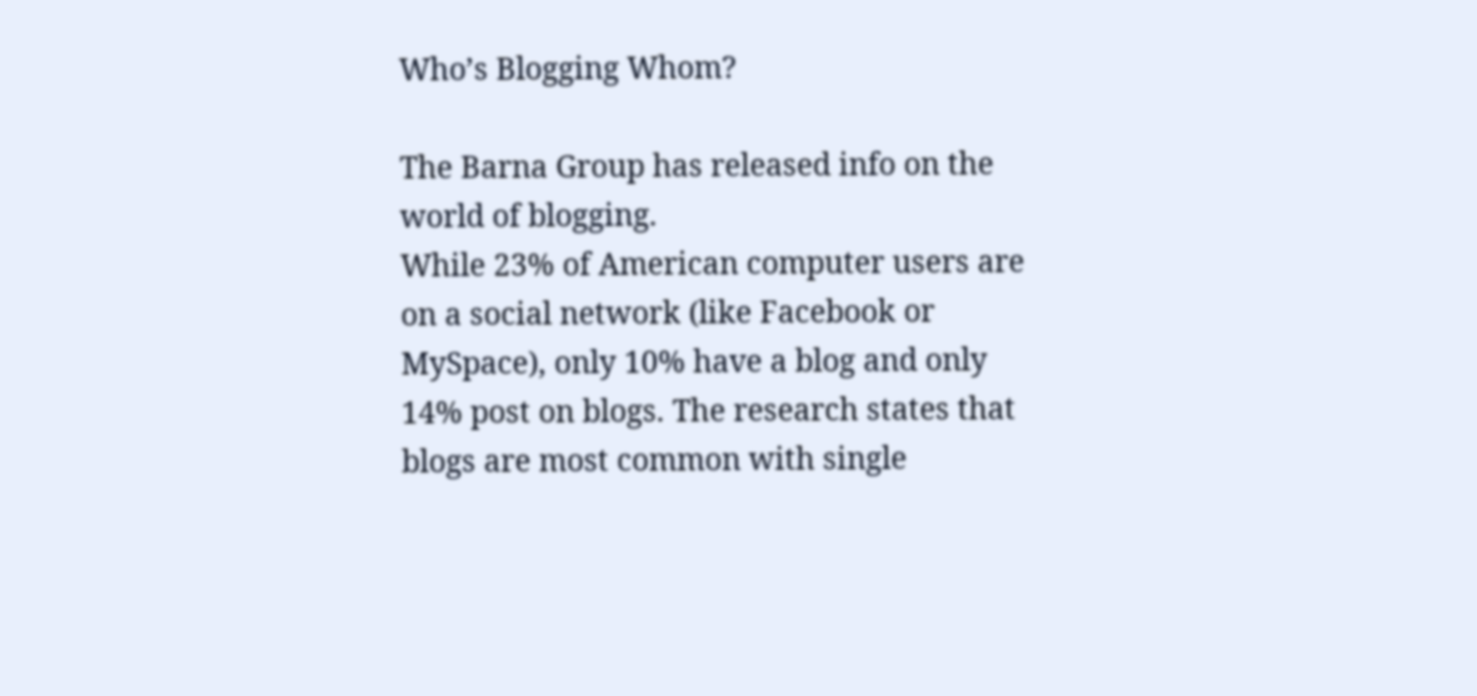Who’s Blogging Whom?

The Barna Group has released info on the world of blogging.
While 23% of American computer users are on a social network (like Facebook or MySpace), only 10% have a blog and only 14% post on blogs. The research states that blogs are most common with single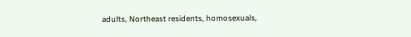adults, Northeast residents, homosexuals,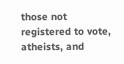those not registered to vote, atheists, and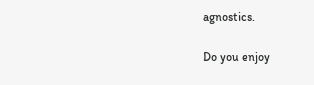agnostics.

Do you enjoy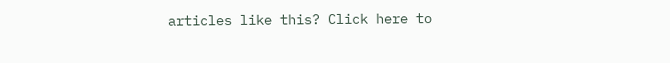articles like this? Click here to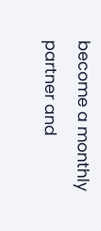become a monthly partner and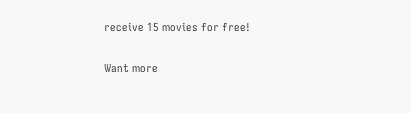receive 15 movies for free!

Want more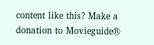content like this? Make a donation to Movieguide®